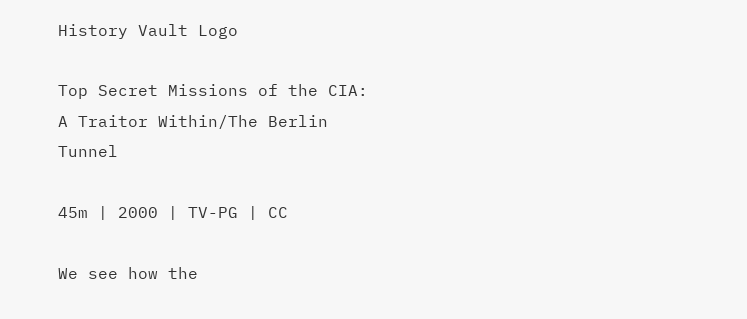History Vault Logo

Top Secret Missions of the CIA: A Traitor Within/The Berlin Tunnel

45m | 2000 | TV-PG | CC

We see how the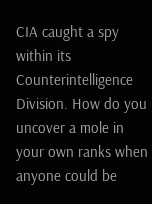CIA caught a spy within its Counterintelligence Division. How do you uncover a mole in your own ranks when anyone could be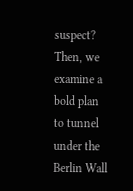suspect? Then, we examine a bold plan to tunnel under the Berlin Wall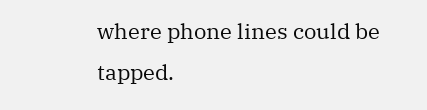where phone lines could be tapped.